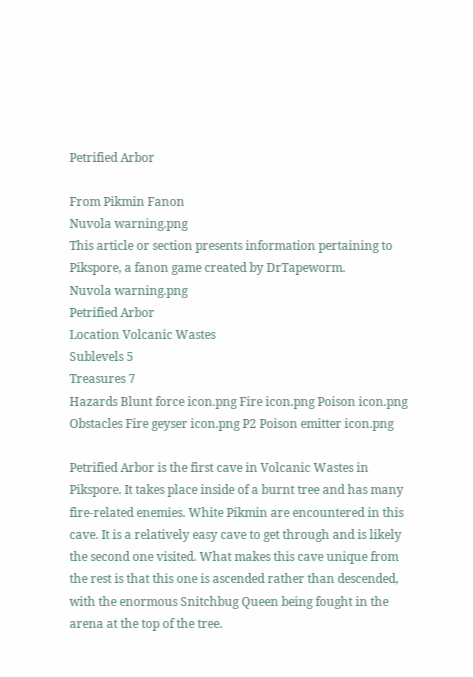Petrified Arbor

From Pikmin Fanon
Nuvola warning.png
This article or section presents information pertaining to Pikspore, a fanon game created by DrTapeworm.
Nuvola warning.png
Petrified Arbor
Location Volcanic Wastes
Sublevels 5
Treasures 7
Hazards Blunt force icon.png Fire icon.png Poison icon.png
Obstacles Fire geyser icon.png P2 Poison emitter icon.png

Petrified Arbor is the first cave in Volcanic Wastes in Pikspore. It takes place inside of a burnt tree and has many fire-related enemies. White Pikmin are encountered in this cave. It is a relatively easy cave to get through and is likely the second one visited. What makes this cave unique from the rest is that this one is ascended rather than descended, with the enormous Snitchbug Queen being fought in the arena at the top of the tree.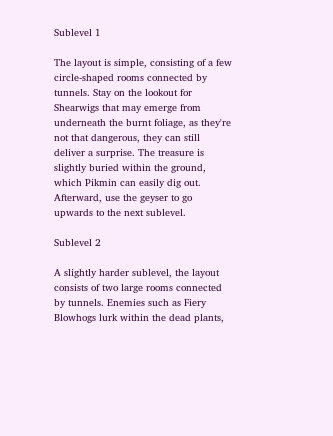Sublevel 1

The layout is simple, consisting of a few circle-shaped rooms connected by tunnels. Stay on the lookout for Shearwigs that may emerge from underneath the burnt foliage, as they're not that dangerous, they can still deliver a surprise. The treasure is slightly buried within the ground, which Pikmin can easily dig out. Afterward, use the geyser to go upwards to the next sublevel.

Sublevel 2

A slightly harder sublevel, the layout consists of two large rooms connected by tunnels. Enemies such as Fiery Blowhogs lurk within the dead plants,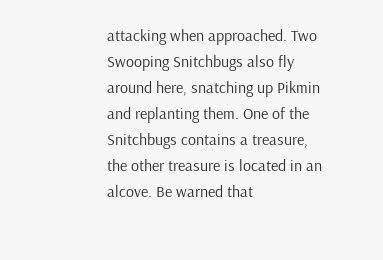attacking when approached. Two Swooping Snitchbugs also fly around here, snatching up Pikmin and replanting them. One of the Snitchbugs contains a treasure, the other treasure is located in an alcove. Be warned that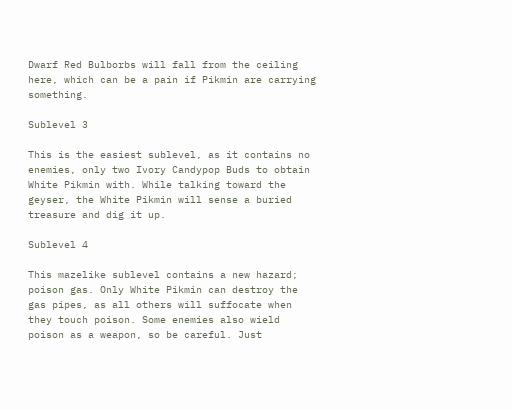Dwarf Red Bulborbs will fall from the ceiling here, which can be a pain if Pikmin are carrying something.

Sublevel 3

This is the easiest sublevel, as it contains no enemies, only two Ivory Candypop Buds to obtain White Pikmin with. While talking toward the geyser, the White Pikmin will sense a buried treasure and dig it up.

Sublevel 4

This mazelike sublevel contains a new hazard; poison gas. Only White Pikmin can destroy the gas pipes, as all others will suffocate when they touch poison. Some enemies also wield poison as a weapon, so be careful. Just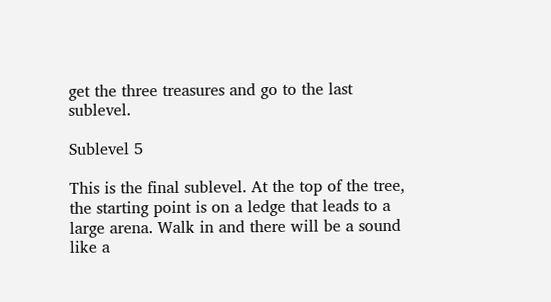get the three treasures and go to the last sublevel.

Sublevel 5

This is the final sublevel. At the top of the tree, the starting point is on a ledge that leads to a large arena. Walk in and there will be a sound like a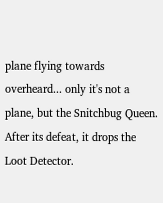plane flying towards overheard... only it's not a plane, but the Snitchbug Queen. After its defeat, it drops the Loot Detector.